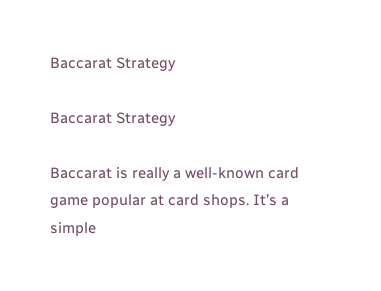Baccarat Strategy

Baccarat Strategy

Baccarat is really a well-known card game popular at card shops. It’s a simple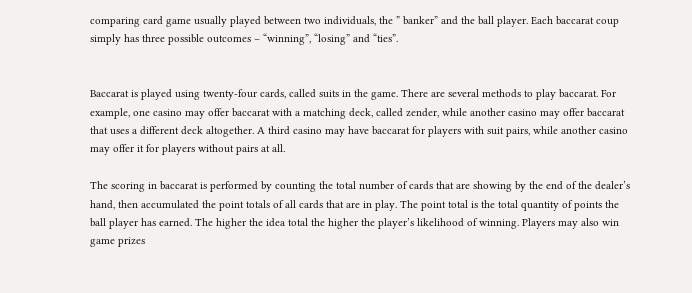comparing card game usually played between two individuals, the ” banker” and the ball player. Each baccarat coup simply has three possible outcomes – “winning”, “losing” and “ties”.


Baccarat is played using twenty-four cards, called suits in the game. There are several methods to play baccarat. For example, one casino may offer baccarat with a matching deck, called zender, while another casino may offer baccarat that uses a different deck altogether. A third casino may have baccarat for players with suit pairs, while another casino may offer it for players without pairs at all.

The scoring in baccarat is performed by counting the total number of cards that are showing by the end of the dealer’s hand, then accumulated the point totals of all cards that are in play. The point total is the total quantity of points the ball player has earned. The higher the idea total the higher the player’s likelihood of winning. Players may also win game prizes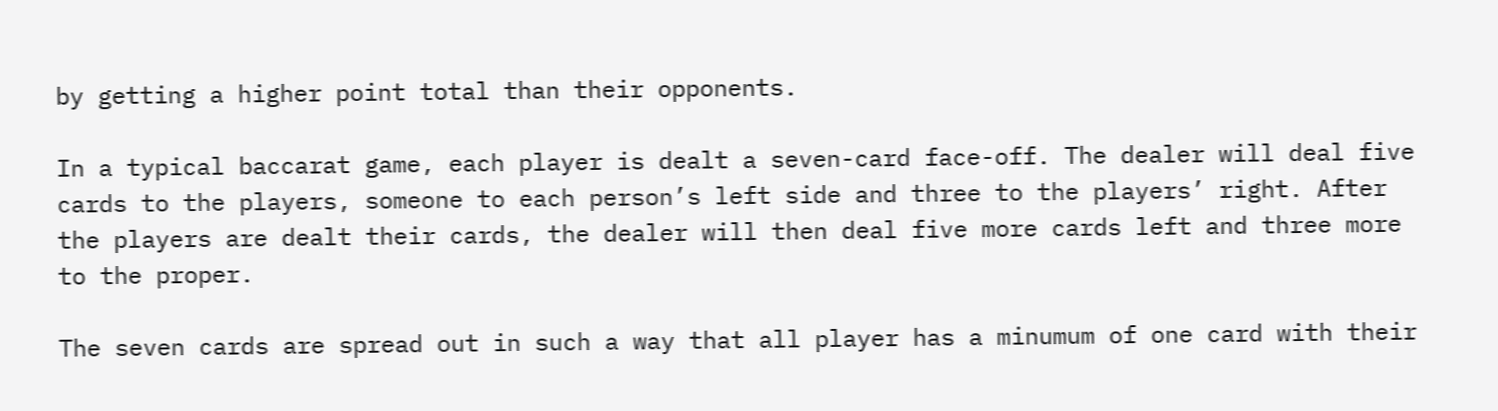by getting a higher point total than their opponents.

In a typical baccarat game, each player is dealt a seven-card face-off. The dealer will deal five cards to the players, someone to each person’s left side and three to the players’ right. After the players are dealt their cards, the dealer will then deal five more cards left and three more to the proper.

The seven cards are spread out in such a way that all player has a minumum of one card with their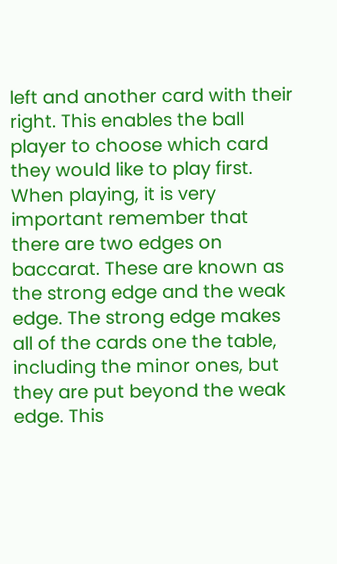left and another card with their right. This enables the ball player to choose which card they would like to play first. When playing, it is very important remember that there are two edges on baccarat. These are known as the strong edge and the weak edge. The strong edge makes all of the cards one the table, including the minor ones, but they are put beyond the weak edge. This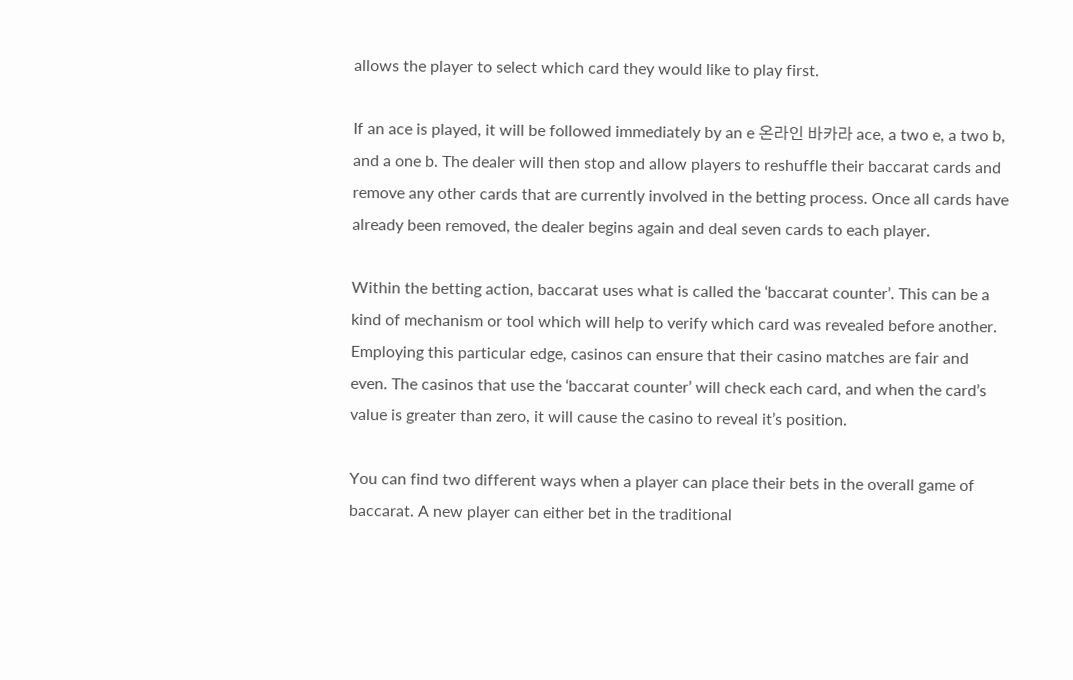allows the player to select which card they would like to play first.

If an ace is played, it will be followed immediately by an e 온라인 바카라 ace, a two e, a two b, and a one b. The dealer will then stop and allow players to reshuffle their baccarat cards and remove any other cards that are currently involved in the betting process. Once all cards have already been removed, the dealer begins again and deal seven cards to each player.

Within the betting action, baccarat uses what is called the ‘baccarat counter’. This can be a kind of mechanism or tool which will help to verify which card was revealed before another. Employing this particular edge, casinos can ensure that their casino matches are fair and even. The casinos that use the ‘baccarat counter’ will check each card, and when the card’s value is greater than zero, it will cause the casino to reveal it’s position.

You can find two different ways when a player can place their bets in the overall game of baccarat. A new player can either bet in the traditional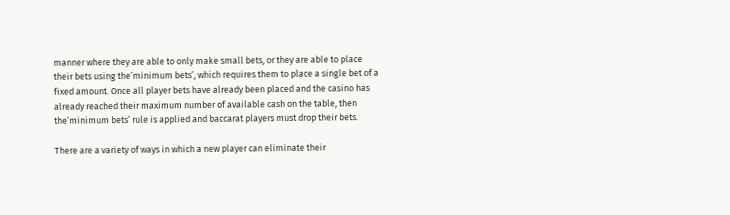manner where they are able to only make small bets, or they are able to place their bets using the’minimum bets’, which requires them to place a single bet of a fixed amount. Once all player bets have already been placed and the casino has already reached their maximum number of available cash on the table, then the’minimum bets’ rule is applied and baccarat players must drop their bets.

There are a variety of ways in which a new player can eliminate their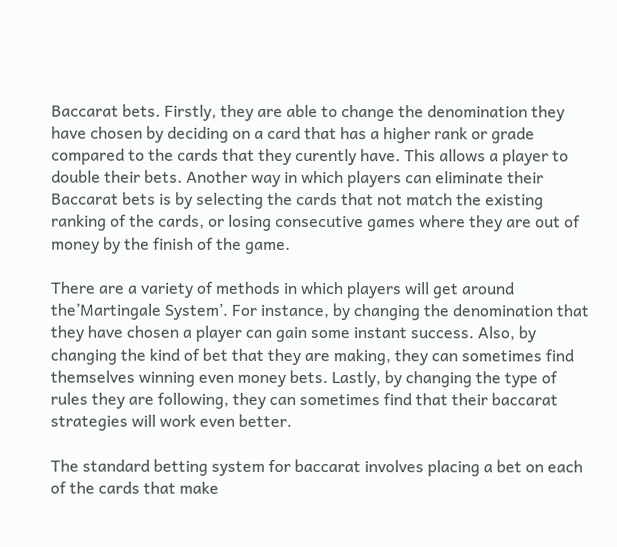Baccarat bets. Firstly, they are able to change the denomination they have chosen by deciding on a card that has a higher rank or grade compared to the cards that they curently have. This allows a player to double their bets. Another way in which players can eliminate their Baccarat bets is by selecting the cards that not match the existing ranking of the cards, or losing consecutive games where they are out of money by the finish of the game.

There are a variety of methods in which players will get around the’Martingale System’. For instance, by changing the denomination that they have chosen a player can gain some instant success. Also, by changing the kind of bet that they are making, they can sometimes find themselves winning even money bets. Lastly, by changing the type of rules they are following, they can sometimes find that their baccarat strategies will work even better.

The standard betting system for baccarat involves placing a bet on each of the cards that make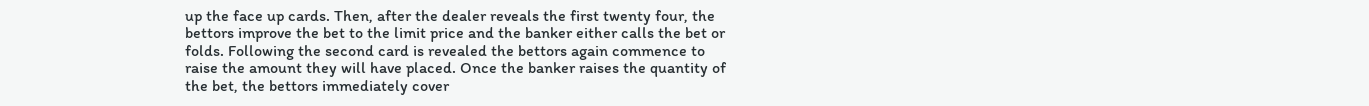up the face up cards. Then, after the dealer reveals the first twenty four, the bettors improve the bet to the limit price and the banker either calls the bet or folds. Following the second card is revealed the bettors again commence to raise the amount they will have placed. Once the banker raises the quantity of the bet, the bettors immediately cover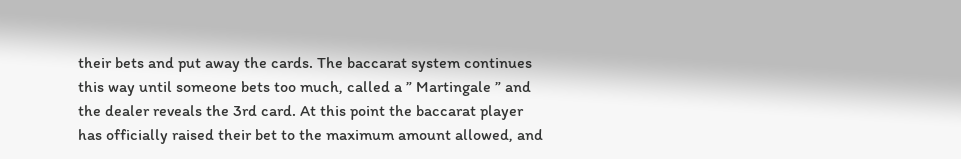their bets and put away the cards. The baccarat system continues this way until someone bets too much, called a ” Martingale ” and the dealer reveals the 3rd card. At this point the baccarat player has officially raised their bet to the maximum amount allowed, and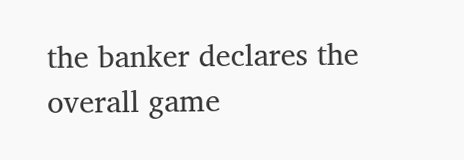the banker declares the overall game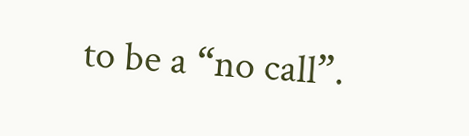to be a “no call”.